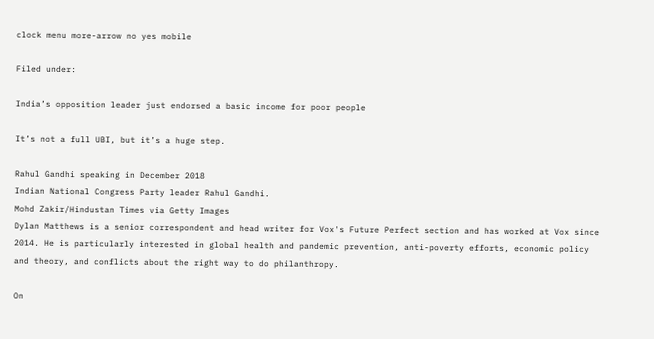clock menu more-arrow no yes mobile

Filed under:

India’s opposition leader just endorsed a basic income for poor people

It’s not a full UBI, but it’s a huge step.

Rahul Gandhi speaking in December 2018
Indian National Congress Party leader Rahul Gandhi.
Mohd Zakir/Hindustan Times via Getty Images
Dylan Matthews is a senior correspondent and head writer for Vox's Future Perfect section and has worked at Vox since 2014. He is particularly interested in global health and pandemic prevention, anti-poverty efforts, economic policy and theory, and conflicts about the right way to do philanthropy.

On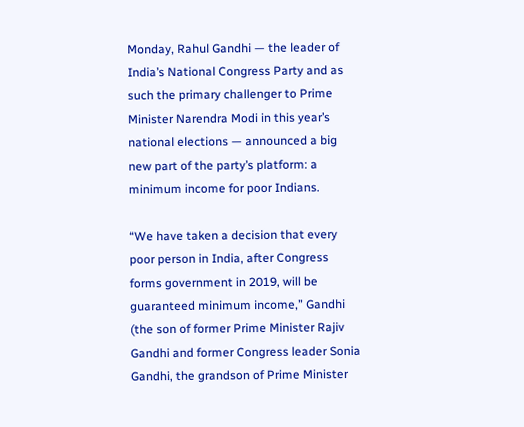Monday, Rahul Gandhi — the leader of India’s National Congress Party and as such the primary challenger to Prime Minister Narendra Modi in this year’s national elections — announced a big new part of the party’s platform: a minimum income for poor Indians.

“We have taken a decision that every poor person in India, after Congress forms government in 2019, will be guaranteed minimum income,” Gandhi (the son of former Prime Minister Rajiv Gandhi and former Congress leader Sonia Gandhi, the grandson of Prime Minister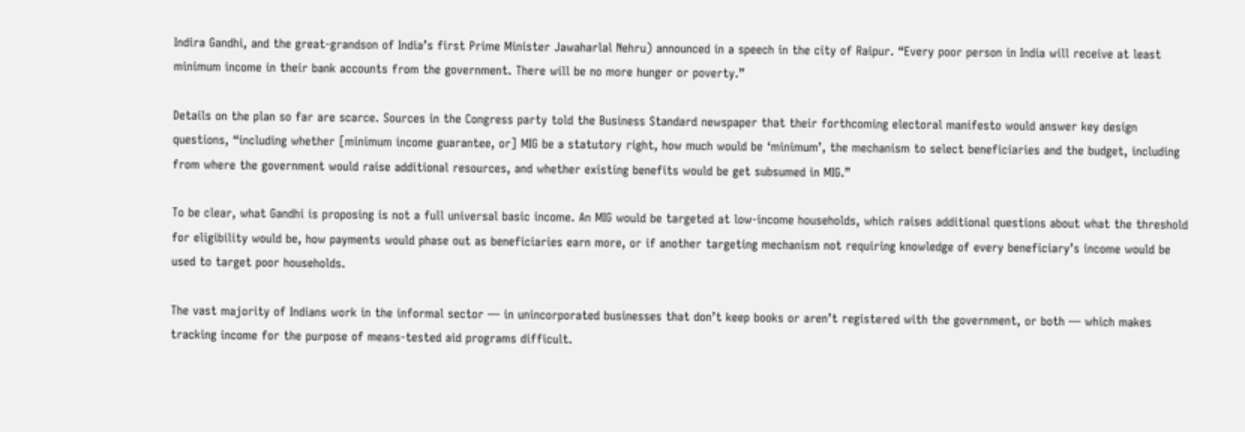Indira Gandhi, and the great-grandson of India’s first Prime Minister Jawaharlal Nehru) announced in a speech in the city of Raipur. “Every poor person in India will receive at least minimum income in their bank accounts from the government. There will be no more hunger or poverty.”

Details on the plan so far are scarce. Sources in the Congress party told the Business Standard newspaper that their forthcoming electoral manifesto would answer key design questions, “including whether [minimum income guarantee, or] MIG be a statutory right, how much would be ‘minimum’, the mechanism to select beneficiaries and the budget, including from where the government would raise additional resources, and whether existing benefits would be get subsumed in MIG.”

To be clear, what Gandhi is proposing is not a full universal basic income. An MIG would be targeted at low-income households, which raises additional questions about what the threshold for eligibility would be, how payments would phase out as beneficiaries earn more, or if another targeting mechanism not requiring knowledge of every beneficiary’s income would be used to target poor households.

The vast majority of Indians work in the informal sector — in unincorporated businesses that don’t keep books or aren’t registered with the government, or both — which makes tracking income for the purpose of means-tested aid programs difficult.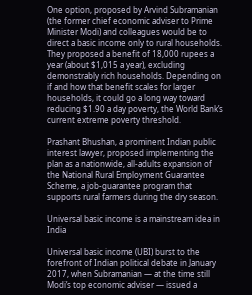One option, proposed by Arvind Subramanian (the former chief economic adviser to Prime Minister Modi) and colleagues would be to direct a basic income only to rural households. They proposed a benefit of 18,000 rupees a year (about $1,015 a year), excluding demonstrably rich households. Depending on if and how that benefit scales for larger households, it could go a long way toward reducing $1.90 a day poverty, the World Bank’s current extreme poverty threshold.

Prashant Bhushan, a prominent Indian public interest lawyer, proposed implementing the plan as a nationwide, all-adults expansion of the National Rural Employment Guarantee Scheme, a job-guarantee program that supports rural farmers during the dry season.

Universal basic income is a mainstream idea in India

Universal basic income (UBI) burst to the forefront of Indian political debate in January 2017, when Subramanian — at the time still Modi’s top economic adviser — issued a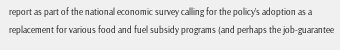report as part of the national economic survey calling for the policy’s adoption as a replacement for various food and fuel subsidy programs (and perhaps the job-guarantee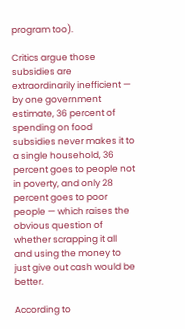program too).

Critics argue those subsidies are extraordinarily inefficient — by one government estimate, 36 percent of spending on food subsidies never makes it to a single household, 36 percent goes to people not in poverty, and only 28 percent goes to poor people — which raises the obvious question of whether scrapping it all and using the money to just give out cash would be better.

According to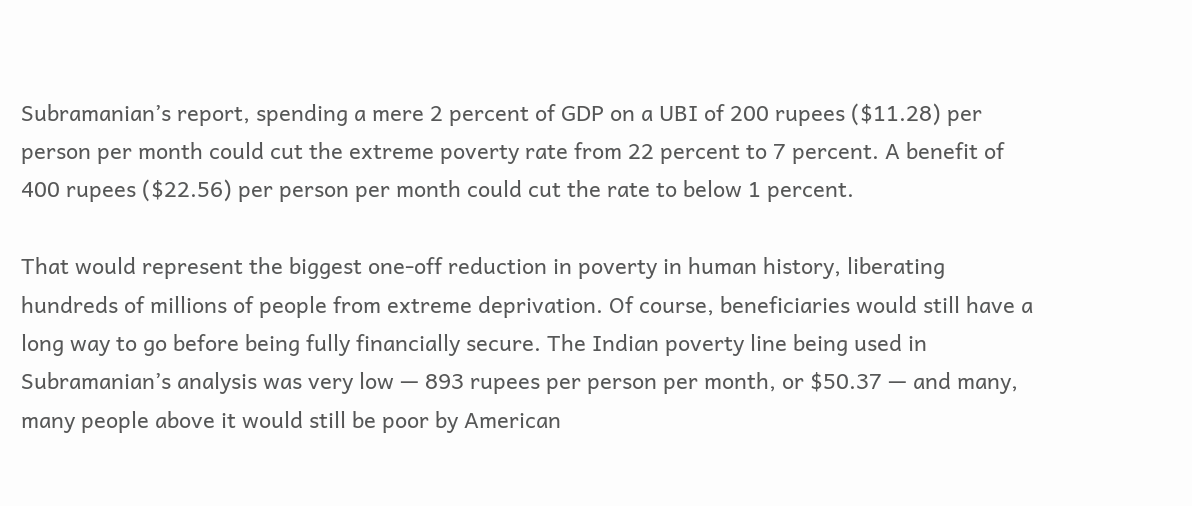Subramanian’s report, spending a mere 2 percent of GDP on a UBI of 200 rupees ($11.28) per person per month could cut the extreme poverty rate from 22 percent to 7 percent. A benefit of 400 rupees ($22.56) per person per month could cut the rate to below 1 percent.

That would represent the biggest one-off reduction in poverty in human history, liberating hundreds of millions of people from extreme deprivation. Of course, beneficiaries would still have a long way to go before being fully financially secure. The Indian poverty line being used in Subramanian’s analysis was very low — 893 rupees per person per month, or $50.37 — and many, many people above it would still be poor by American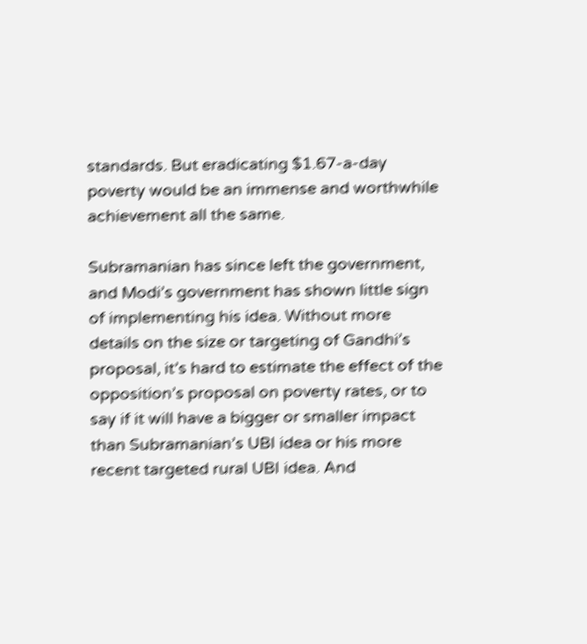standards. But eradicating $1.67-a-day poverty would be an immense and worthwhile achievement all the same.

Subramanian has since left the government, and Modi’s government has shown little sign of implementing his idea. Without more details on the size or targeting of Gandhi’s proposal, it’s hard to estimate the effect of the opposition’s proposal on poverty rates, or to say if it will have a bigger or smaller impact than Subramanian’s UBI idea or his more recent targeted rural UBI idea. And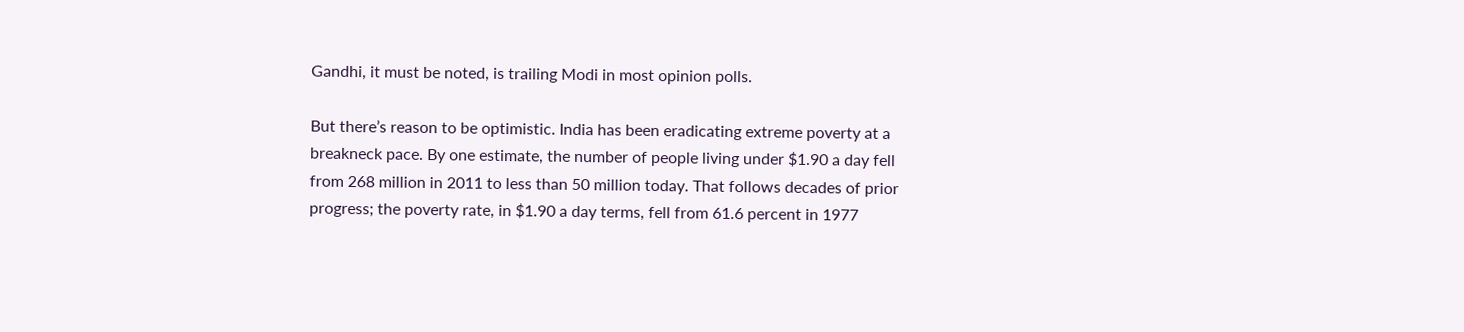Gandhi, it must be noted, is trailing Modi in most opinion polls.

But there’s reason to be optimistic. India has been eradicating extreme poverty at a breakneck pace. By one estimate, the number of people living under $1.90 a day fell from 268 million in 2011 to less than 50 million today. That follows decades of prior progress; the poverty rate, in $1.90 a day terms, fell from 61.6 percent in 1977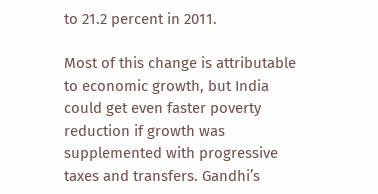to 21.2 percent in 2011.

Most of this change is attributable to economic growth, but India could get even faster poverty reduction if growth was supplemented with progressive taxes and transfers. Gandhi’s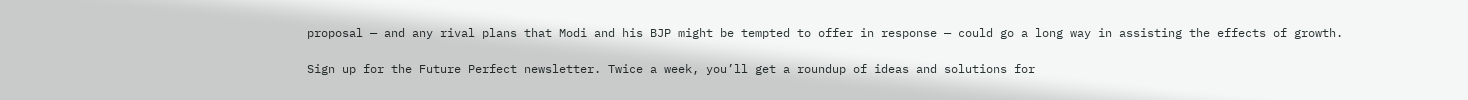proposal — and any rival plans that Modi and his BJP might be tempted to offer in response — could go a long way in assisting the effects of growth.

Sign up for the Future Perfect newsletter. Twice a week, you’ll get a roundup of ideas and solutions for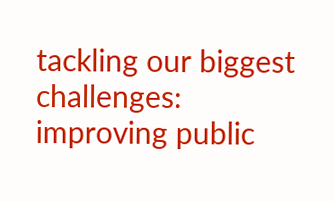tackling our biggest challenges: improving public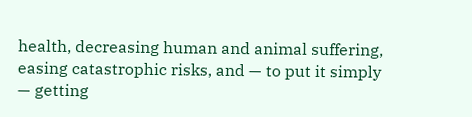health, decreasing human and animal suffering, easing catastrophic risks, and — to put it simply — getting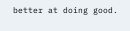better at doing good.